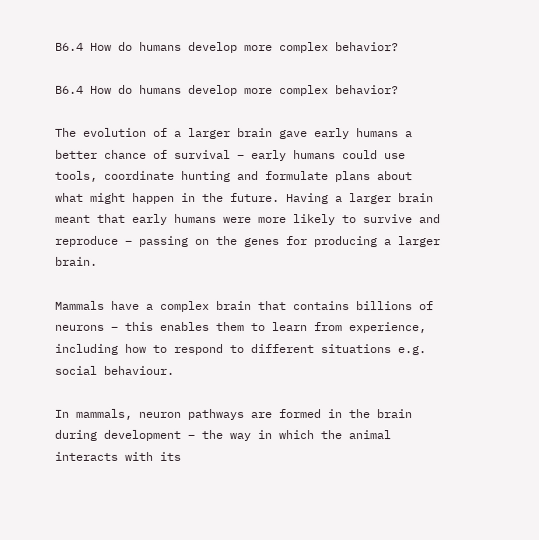B6.4 How do humans develop more complex behavior?

B6.4 How do humans develop more complex behavior?

The evolution of a larger brain gave early humans a better chance of survival – early humans could use tools, coordinate hunting and formulate plans about what might happen in the future. Having a larger brain meant that early humans were more likely to survive and reproduce – passing on the genes for producing a larger brain.

Mammals have a complex brain that contains billions of neurons – this enables them to learn from experience, including how to respond to different situations e.g. social behaviour.

In mammals, neuron pathways are formed in the brain during development – the way in which the animal interacts with its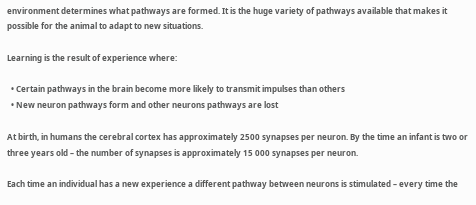environment determines what pathways are formed. It is the huge variety of pathways available that makes it possible for the animal to adapt to new situations.

Learning is the result of experience where:

  • Certain pathways in the brain become more likely to transmit impulses than others
  • New neuron pathways form and other neurons pathways are lost

At birth, in humans the cerebral cortex has approximately 2500 synapses per neuron. By the time an infant is two or three years old – the number of synapses is approximately 15 000 synapses per neuron.

Each time an individual has a new experience a different pathway between neurons is stimulated – every time the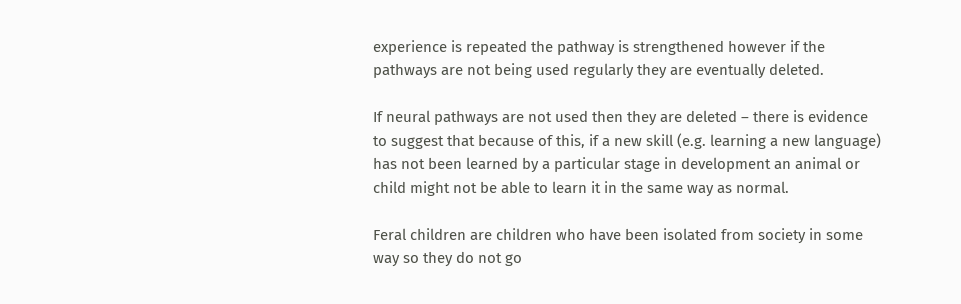experience is repeated the pathway is strengthened however if the pathways are not being used regularly they are eventually deleted.

If neural pathways are not used then they are deleted – there is evidence to suggest that because of this, if a new skill (e.g. learning a new language) has not been learned by a particular stage in development an animal or child might not be able to learn it in the same way as normal.

Feral children are children who have been isolated from society in some way so they do not go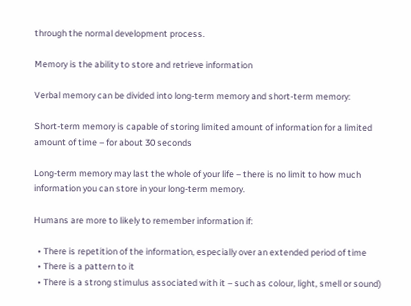through the normal development process.

Memory is the ability to store and retrieve information

Verbal memory can be divided into long-term memory and short-term memory:

Short-term memory is capable of storing limited amount of information for a limited amount of time – for about 30 seconds

Long-term memory may last the whole of your life – there is no limit to how much information you can store in your long-term memory.

Humans are more to likely to remember information if:

  • There is repetition of the information, especially over an extended period of time
  • There is a pattern to it
  • There is a strong stimulus associated with it – such as colour, light, smell or sound)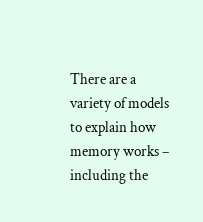There are a variety of models to explain how memory works – including the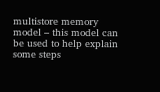multistore memory model – this model can be used to help explain some steps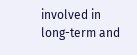involved in long-term and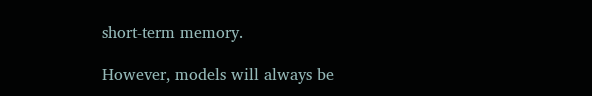short-term memory.

However, models will always be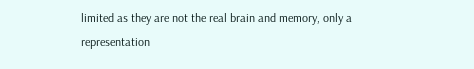limited as they are not the real brain and memory, only a representation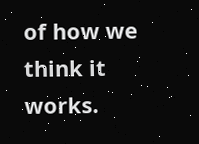of how we think it works.